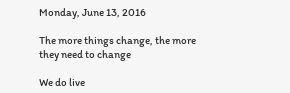Monday, June 13, 2016

The more things change, the more they need to change

We do live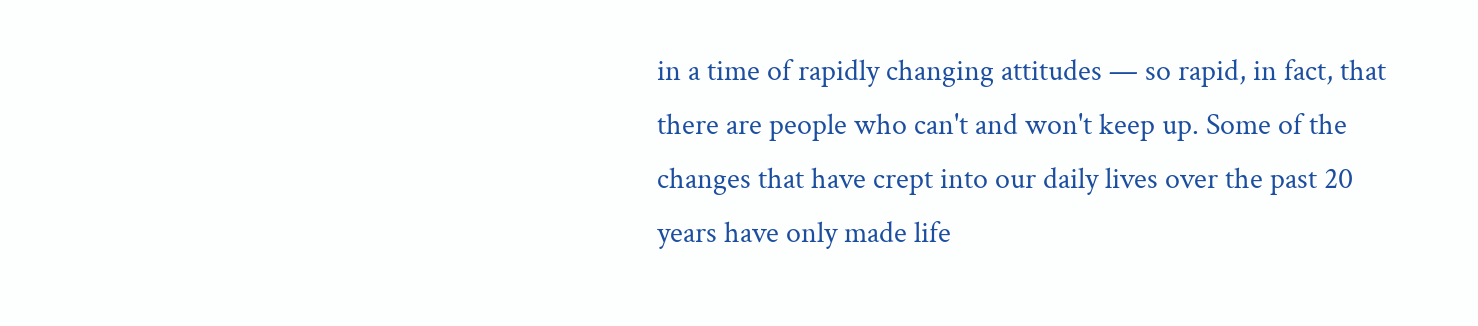in a time of rapidly changing attitudes — so rapid, in fact, that there are people who can't and won't keep up. Some of the changes that have crept into our daily lives over the past 20 years have only made life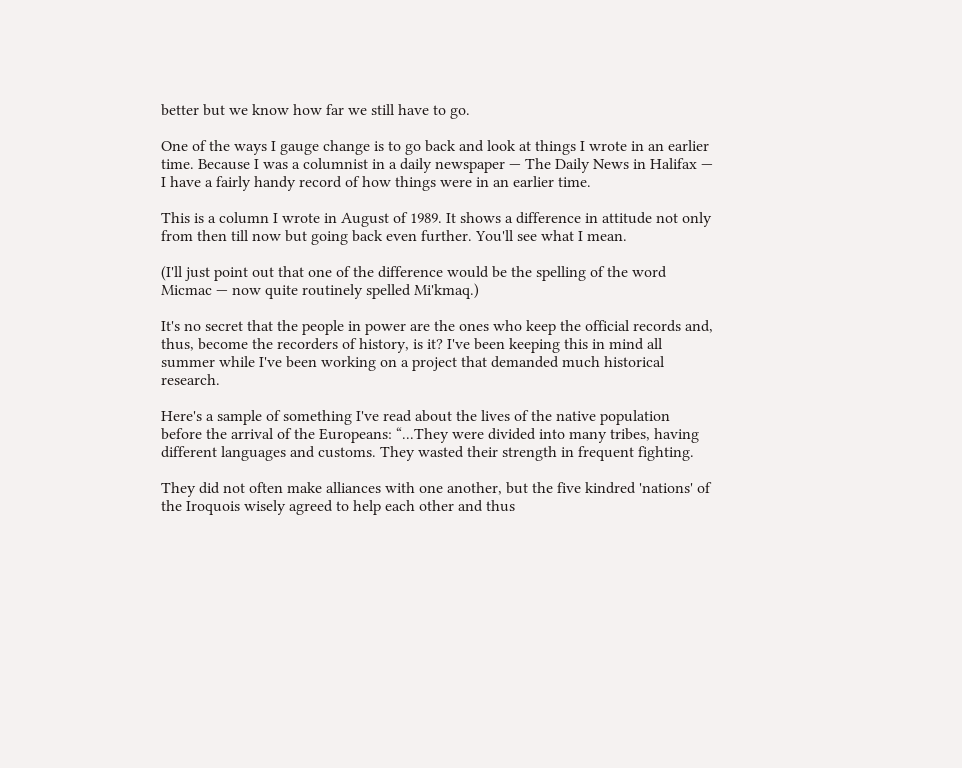better but we know how far we still have to go.

One of the ways I gauge change is to go back and look at things I wrote in an earlier time. Because I was a columnist in a daily newspaper — The Daily News in Halifax — I have a fairly handy record of how things were in an earlier time.

This is a column I wrote in August of 1989. It shows a difference in attitude not only from then till now but going back even further. You'll see what I mean.

(I'll just point out that one of the difference would be the spelling of the word Micmac — now quite routinely spelled Mi'kmaq.)

It's no secret that the people in power are the ones who keep the official records and, thus, become the recorders of history, is it? I've been keeping this in mind all summer while I've been working on a project that demanded much historical research.

Here's a sample of something I've read about the lives of the native population before the arrival of the Europeans: “...They were divided into many tribes, having different languages and customs. They wasted their strength in frequent fighting.

They did not often make alliances with one another, but the five kindred 'nations' of the Iroquois wisely agreed to help each other and thus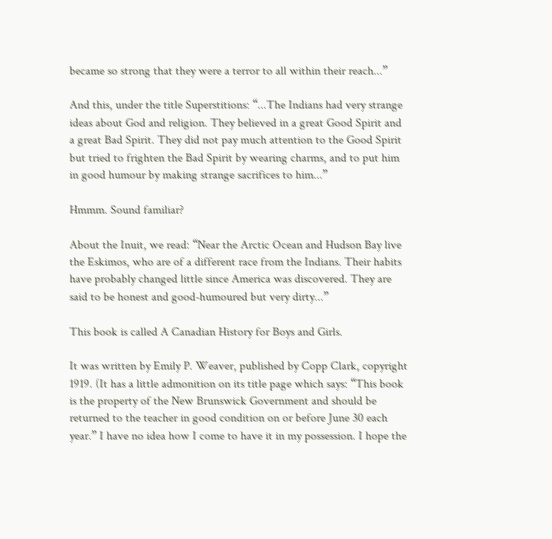became so strong that they were a terror to all within their reach...”

And this, under the title Superstitions: “...The Indians had very strange ideas about God and religion. They believed in a great Good Spirit and a great Bad Spirit. They did not pay much attention to the Good Spirit but tried to frighten the Bad Spirit by wearing charms, and to put him in good humour by making strange sacrifices to him...”

Hmmm. Sound familiar?

About the Inuit, we read: “Near the Arctic Ocean and Hudson Bay live the Eskimos, who are of a different race from the Indians. Their habits have probably changed little since America was discovered. They are said to be honest and good-humoured but very dirty...”

This book is called A Canadian History for Boys and Girls.

It was written by Emily P. Weaver, published by Copp Clark, copyright 1919. (It has a little admonition on its title page which says: “This book is the property of the New Brunswick Government and should be returned to the teacher in good condition on or before June 30 each year.” I have no idea how I come to have it in my possession. I hope the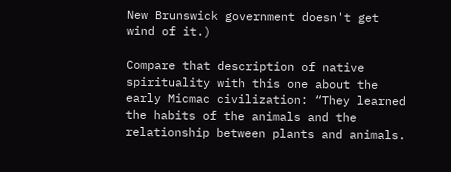New Brunswick government doesn't get wind of it.)

Compare that description of native spirituality with this one about the early Micmac civilization: “They learned the habits of the animals and the relationship between plants and animals.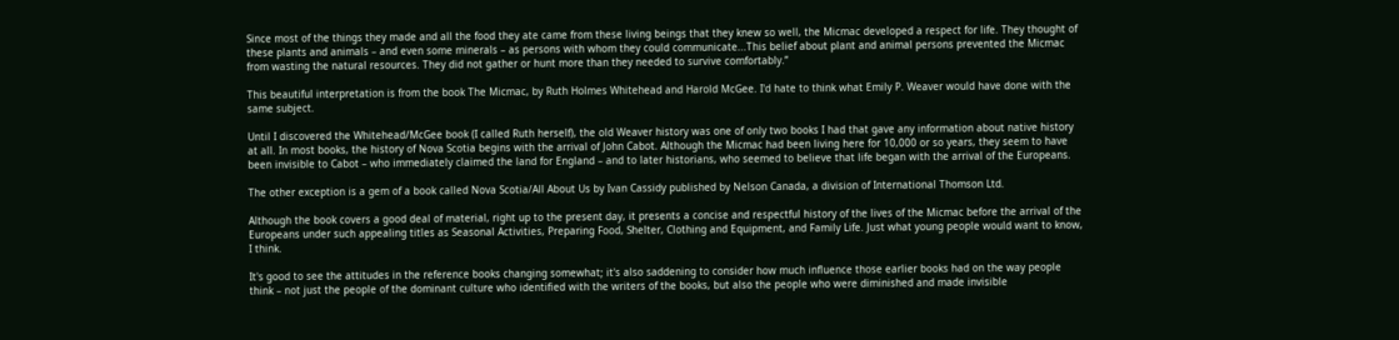Since most of the things they made and all the food they ate came from these living beings that they knew so well, the Micmac developed a respect for life. They thought of these plants and animals – and even some minerals – as persons with whom they could communicate...This belief about plant and animal persons prevented the Micmac from wasting the natural resources. They did not gather or hunt more than they needed to survive comfortably.”

This beautiful interpretation is from the book The Micmac, by Ruth Holmes Whitehead and Harold McGee. I'd hate to think what Emily P. Weaver would have done with the same subject.

Until I discovered the Whitehead/McGee book (I called Ruth herself), the old Weaver history was one of only two books I had that gave any information about native history at all. In most books, the history of Nova Scotia begins with the arrival of John Cabot. Although the Micmac had been living here for 10,000 or so years, they seem to have been invisible to Cabot – who immediately claimed the land for England – and to later historians, who seemed to believe that life began with the arrival of the Europeans.

The other exception is a gem of a book called Nova Scotia/All About Us by Ivan Cassidy published by Nelson Canada, a division of International Thomson Ltd.

Although the book covers a good deal of material, right up to the present day, it presents a concise and respectful history of the lives of the Micmac before the arrival of the Europeans under such appealing titles as Seasonal Activities, Preparing Food, Shelter, Clothing and Equipment, and Family Life. Just what young people would want to know, I think.

It's good to see the attitudes in the reference books changing somewhat; it's also saddening to consider how much influence those earlier books had on the way people think – not just the people of the dominant culture who identified with the writers of the books, but also the people who were diminished and made invisible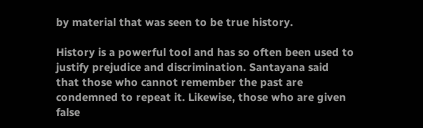by material that was seen to be true history.

History is a powerful tool and has so often been used to justify prejudice and discrimination. Santayana said that those who cannot remember the past are condemned to repeat it. Likewise, those who are given false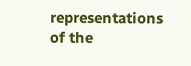representations of the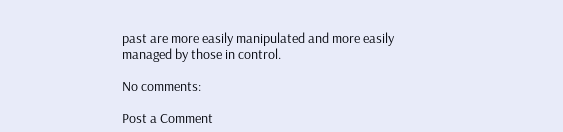past are more easily manipulated and more easily managed by those in control.

No comments:

Post a Comment